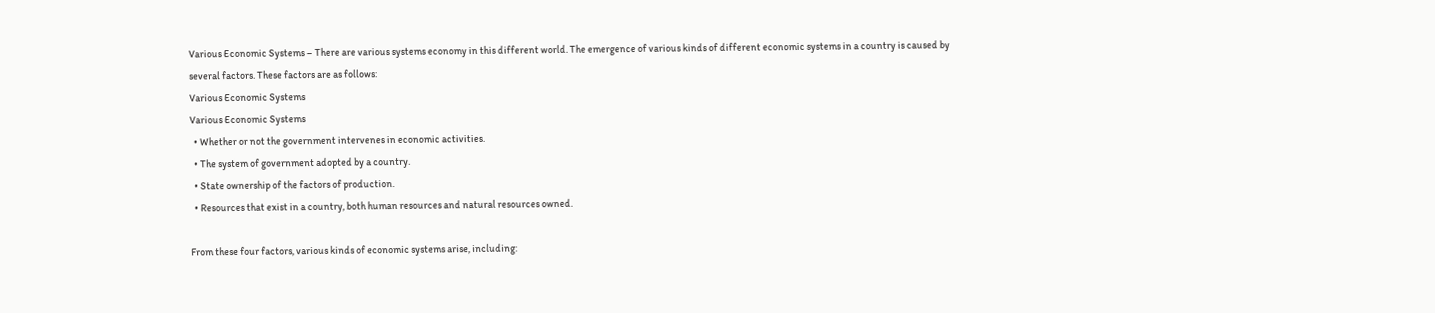Various Economic Systems – There are various systems economy in this different world. The emergence of various kinds of different economic systems in a country is caused by several factors. These factors are as follows:
Various Economic Systems
Various Economic Systems
  • Whether or not the government intervenes in economic activities.
  • The system of government adopted by a country.
  • State ownership of the factors of production.
  • Resources that exist in a country, both human resources and natural resources owned.

From these four factors, various kinds of economic systems arise, including: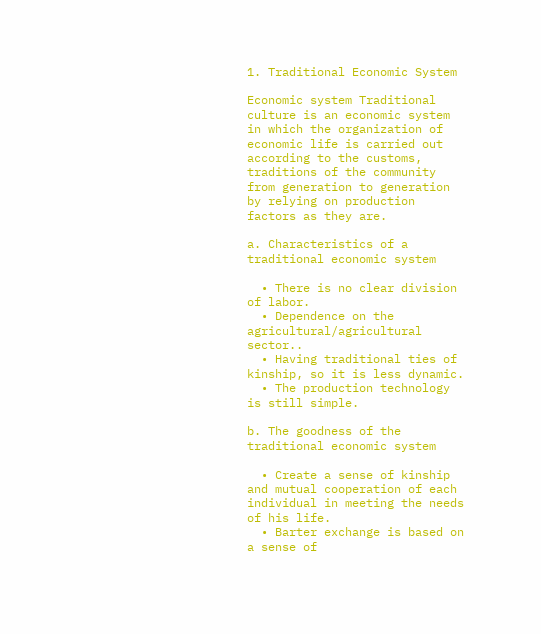1. Traditional Economic System

Economic system Traditional culture is an economic system in which the organization of economic life is carried out according to the customs, traditions of the community from generation to generation by relying on production factors as they are.

a. Characteristics of a traditional economic system

  • There is no clear division of labor.
  • Dependence on the agricultural/agricultural sector..
  • Having traditional ties of kinship, so it is less dynamic.
  • The production technology is still simple.

b. The goodness of the traditional economic system

  • Create a sense of kinship and mutual cooperation of each individual in meeting the needs of his life.
  • Barter exchange is based on a sense of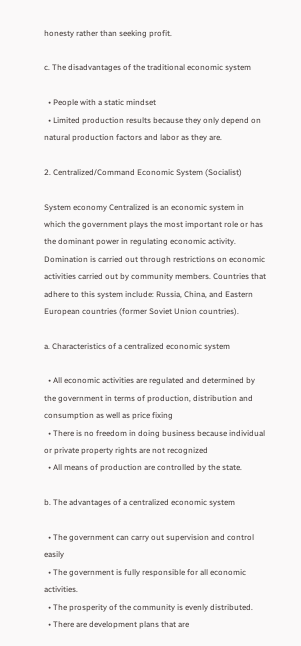honesty rather than seeking profit.

c. The disadvantages of the traditional economic system

  • People with a static mindset
  • Limited production results because they only depend on natural production factors and labor as they are.

2. Centralized/Command Economic System (Socialist)

System economy Centralized is an economic system in which the government plays the most important role or has the dominant power in regulating economic activity. Domination is carried out through restrictions on economic activities carried out by community members. Countries that adhere to this system include: Russia, China, and Eastern European countries (former Soviet Union countries).

a. Characteristics of a centralized economic system

  • All economic activities are regulated and determined by the government in terms of production, distribution and consumption as well as price fixing
  • There is no freedom in doing business because individual or private property rights are not recognized
  • All means of production are controlled by the state.

b. The advantages of a centralized economic system

  • The government can carry out supervision and control easily
  • The government is fully responsible for all economic activities.
  • The prosperity of the community is evenly distributed.
  • There are development plans that are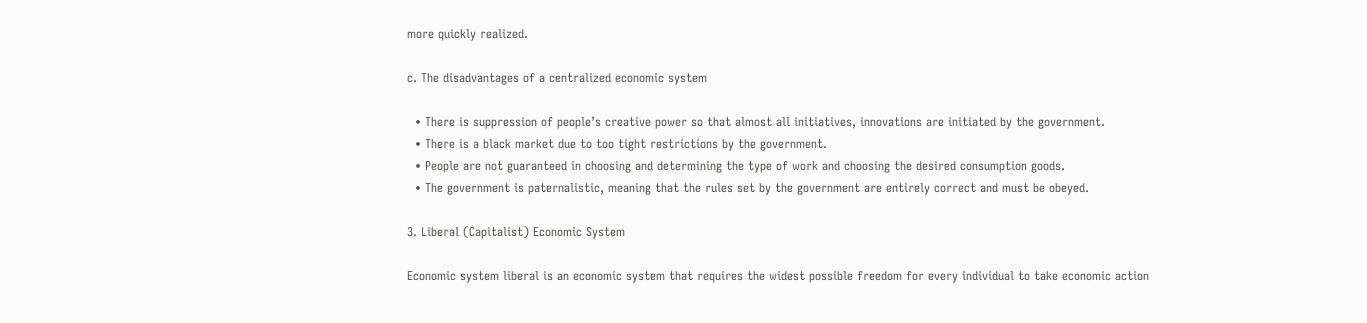more quickly realized.

c. The disadvantages of a centralized economic system

  • There is suppression of people’s creative power so that almost all initiatives, innovations are initiated by the government.
  • There is a black market due to too tight restrictions by the government.
  • People are not guaranteed in choosing and determining the type of work and choosing the desired consumption goods.
  • The government is paternalistic, meaning that the rules set by the government are entirely correct and must be obeyed.

3. Liberal (Capitalist) Economic System

Economic system liberal is an economic system that requires the widest possible freedom for every individual to take economic action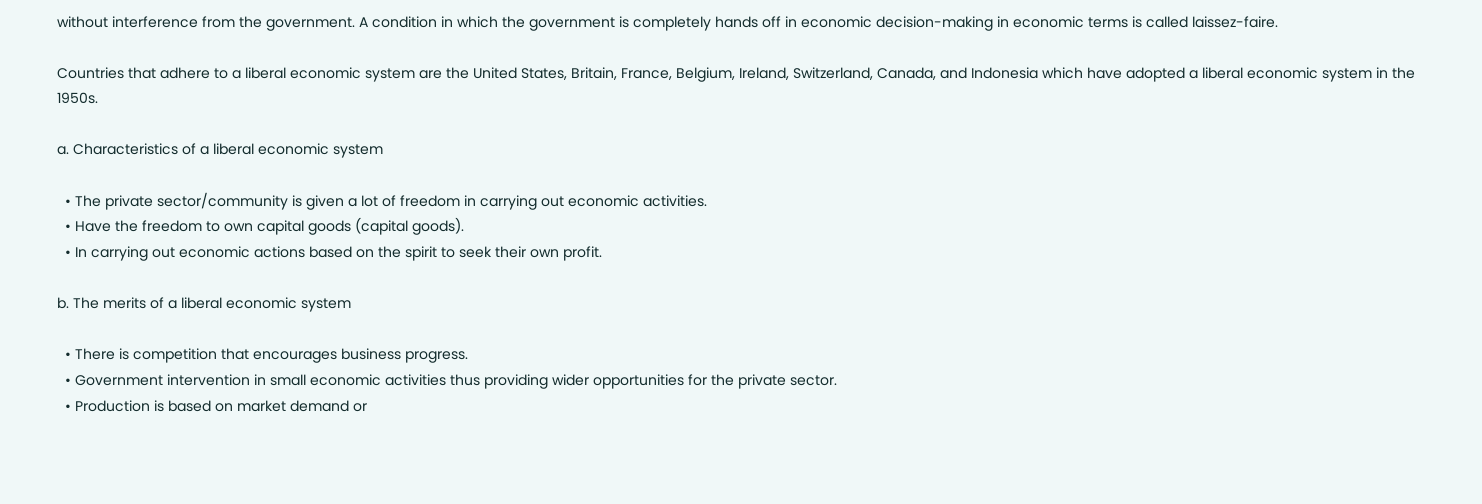without interference from the government. A condition in which the government is completely hands off in economic decision-making in economic terms is called laissez-faire.

Countries that adhere to a liberal economic system are the United States, Britain, France, Belgium, Ireland, Switzerland, Canada, and Indonesia which have adopted a liberal economic system in the 1950s.

a. Characteristics of a liberal economic system

  • The private sector/community is given a lot of freedom in carrying out economic activities.
  • Have the freedom to own capital goods (capital goods).
  • In carrying out economic actions based on the spirit to seek their own profit.

b. The merits of a liberal economic system

  • There is competition that encourages business progress.
  • Government intervention in small economic activities thus providing wider opportunities for the private sector.
  • Production is based on market demand or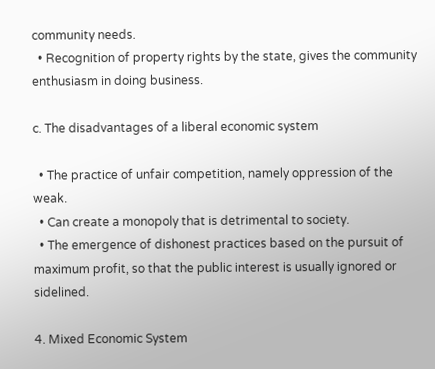community needs.
  • Recognition of property rights by the state, gives the community enthusiasm in doing business.

c. The disadvantages of a liberal economic system

  • The practice of unfair competition, namely oppression of the weak.
  • Can create a monopoly that is detrimental to society.
  • The emergence of dishonest practices based on the pursuit of maximum profit, so that the public interest is usually ignored or sidelined.

4. Mixed Economic System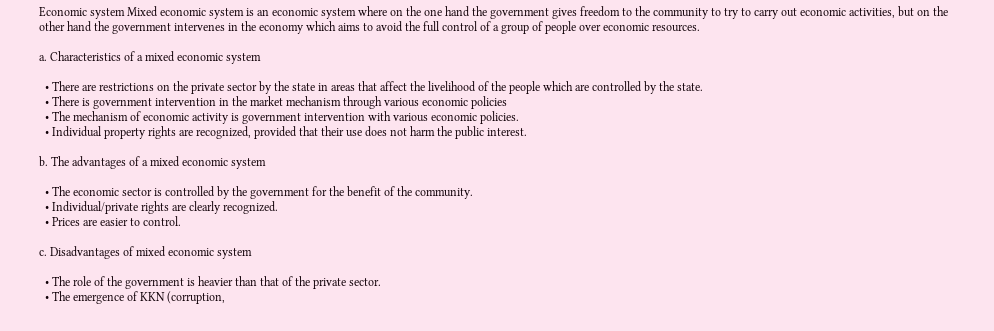Economic system Mixed economic system is an economic system where on the one hand the government gives freedom to the community to try to carry out economic activities, but on the other hand the government intervenes in the economy which aims to avoid the full control of a group of people over economic resources.

a. Characteristics of a mixed economic system

  • There are restrictions on the private sector by the state in areas that affect the livelihood of the people which are controlled by the state.
  • There is government intervention in the market mechanism through various economic policies
  • The mechanism of economic activity is government intervention with various economic policies.
  • Individual property rights are recognized, provided that their use does not harm the public interest.

b. The advantages of a mixed economic system

  • The economic sector is controlled by the government for the benefit of the community.
  • Individual/private rights are clearly recognized.
  • Prices are easier to control.

c. Disadvantages of mixed economic system

  • The role of the government is heavier than that of the private sector.
  • The emergence of KKN (corruption,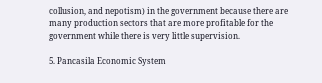collusion, and nepotism) in the government because there are many production sectors that are more profitable for the government while there is very little supervision.

5. Pancasila Economic System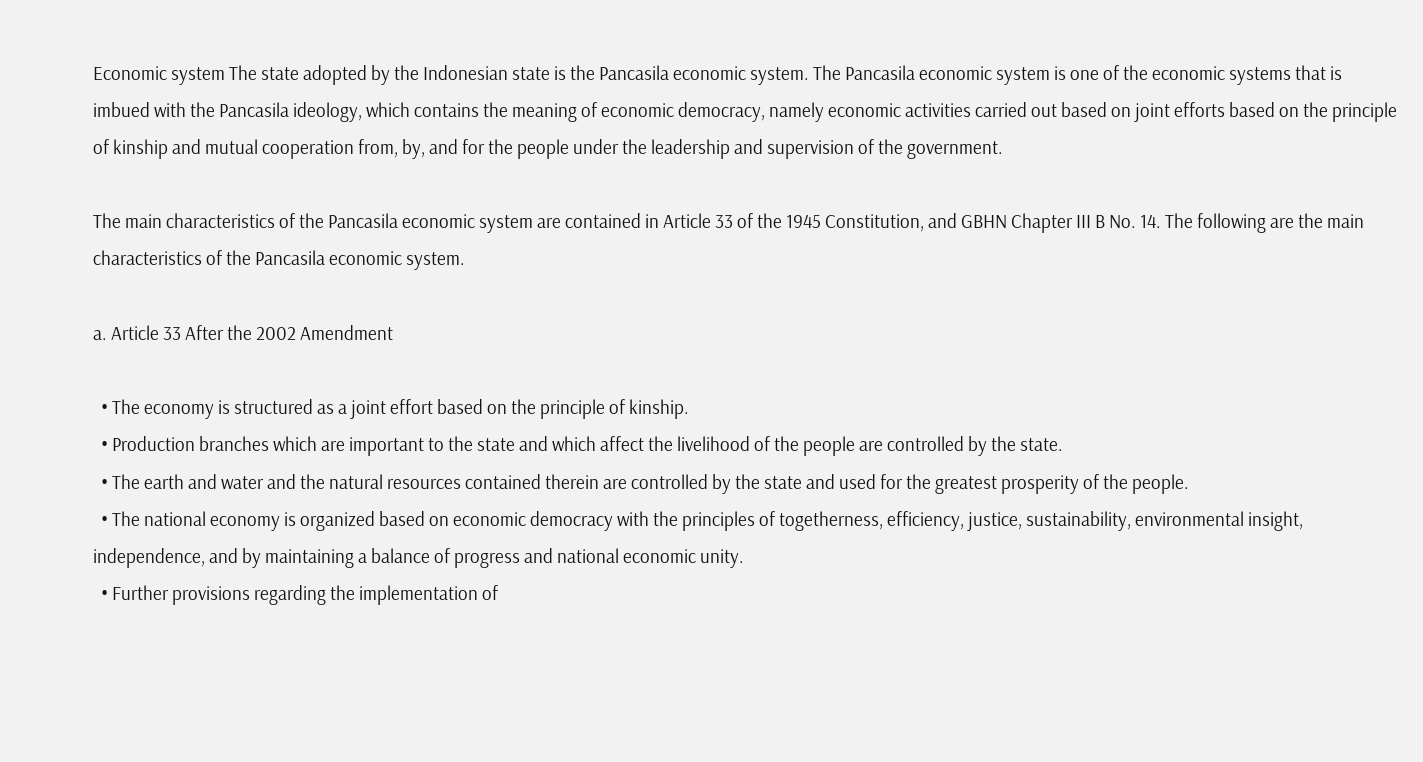Economic system The state adopted by the Indonesian state is the Pancasila economic system. The Pancasila economic system is one of the economic systems that is imbued with the Pancasila ideology, which contains the meaning of economic democracy, namely economic activities carried out based on joint efforts based on the principle of kinship and mutual cooperation from, by, and for the people under the leadership and supervision of the government.

The main characteristics of the Pancasila economic system are contained in Article 33 of the 1945 Constitution, and GBHN Chapter III B No. 14. The following are the main characteristics of the Pancasila economic system.

a. Article 33 After the 2002 Amendment

  • The economy is structured as a joint effort based on the principle of kinship.
  • Production branches which are important to the state and which affect the livelihood of the people are controlled by the state.
  • The earth and water and the natural resources contained therein are controlled by the state and used for the greatest prosperity of the people.
  • The national economy is organized based on economic democracy with the principles of togetherness, efficiency, justice, sustainability, environmental insight, independence, and by maintaining a balance of progress and national economic unity.
  • Further provisions regarding the implementation of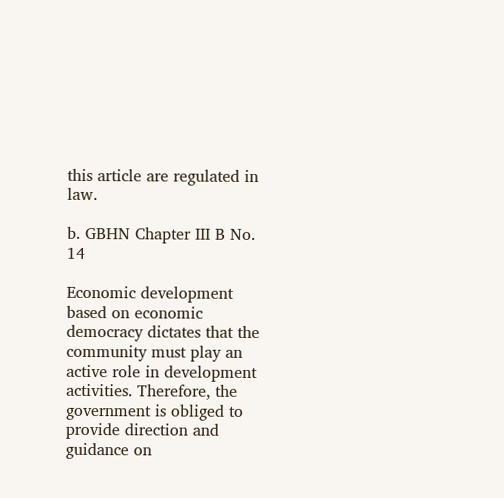this article are regulated in law.

b. GBHN Chapter III B No. 14

Economic development based on economic democracy dictates that the community must play an active role in development activities. Therefore, the government is obliged to provide direction and guidance on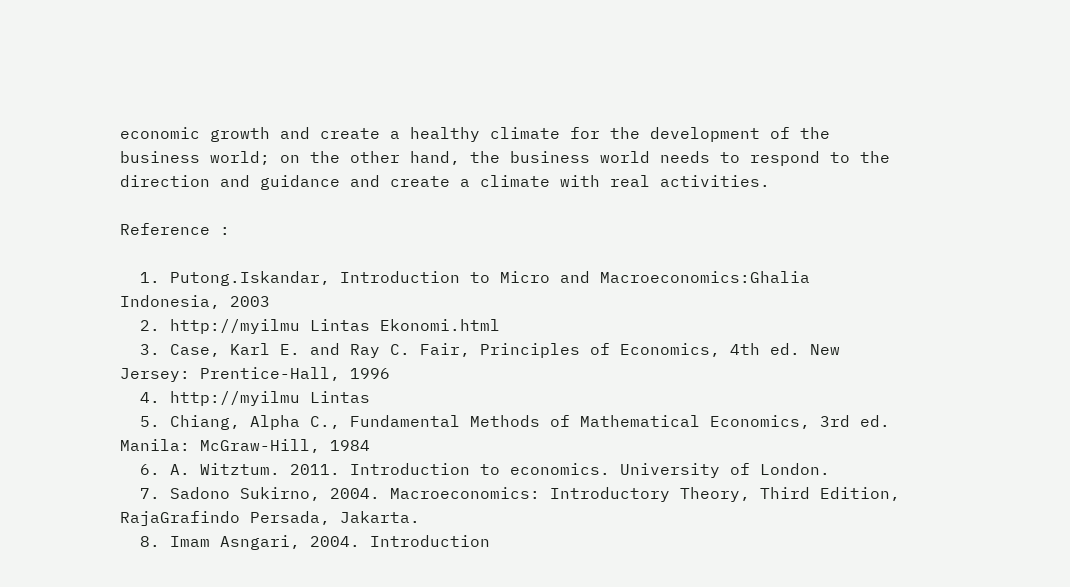economic growth and create a healthy climate for the development of the business world; on the other hand, the business world needs to respond to the direction and guidance and create a climate with real activities.

Reference :

  1. Putong.Iskandar, Introduction to Micro and Macroeconomics:Ghalia Indonesia, 2003
  2. http://myilmu Lintas Ekonomi.html
  3. Case, Karl E. and Ray C. Fair, Principles of Economics, 4th ed. New Jersey: Prentice-Hall, 1996
  4. http://myilmu Lintas
  5. Chiang, Alpha C., Fundamental Methods of Mathematical Economics, 3rd ed. Manila: McGraw-Hill, 1984
  6. A. Witztum. 2011. Introduction to economics. University of London.
  7. Sadono Sukirno, 2004. Macroeconomics: Introductory Theory, Third Edition, RajaGrafindo Persada, Jakarta.
  8. Imam Asngari, 2004. Introduction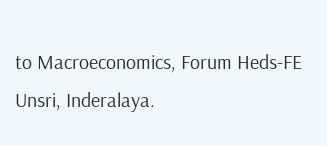to Macroeconomics, Forum Heds-FE Unsri, Inderalaya.